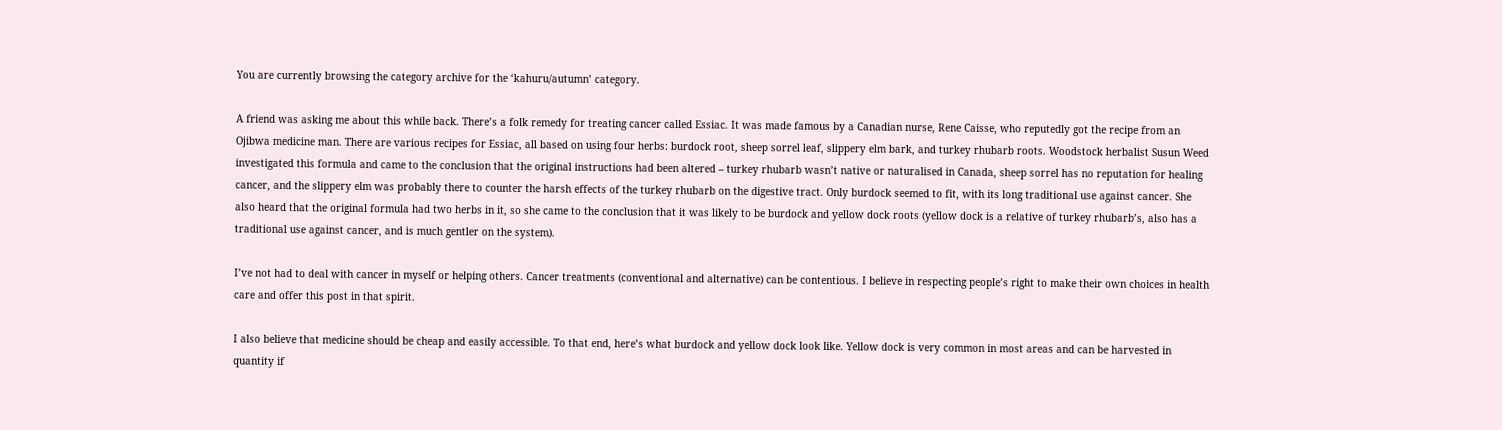You are currently browsing the category archive for the ‘kahuru/autumn’ category.

A friend was asking me about this while back. There’s a folk remedy for treating cancer called Essiac. It was made famous by a Canadian nurse, Rene Caisse, who reputedly got the recipe from an Ojibwa medicine man. There are various recipes for Essiac, all based on using four herbs: burdock root, sheep sorrel leaf, slippery elm bark, and turkey rhubarb roots. Woodstock herbalist Susun Weed investigated this formula and came to the conclusion that the original instructions had been altered – turkey rhubarb wasn’t native or naturalised in Canada, sheep sorrel has no reputation for healing cancer, and the slippery elm was probably there to counter the harsh effects of the turkey rhubarb on the digestive tract. Only burdock seemed to fit, with its long traditional use against cancer. She also heard that the original formula had two herbs in it, so she came to the conclusion that it was likely to be burdock and yellow dock roots (yellow dock is a relative of turkey rhubarb’s, also has a traditional use against cancer, and is much gentler on the system).

I’ve not had to deal with cancer in myself or helping others. Cancer treatments (conventional and alternative) can be contentious. I believe in respecting people’s right to make their own choices in health care and offer this post in that spirit.

I also believe that medicine should be cheap and easily accessible. To that end, here’s what burdock and yellow dock look like. Yellow dock is very common in most areas and can be harvested in quantity if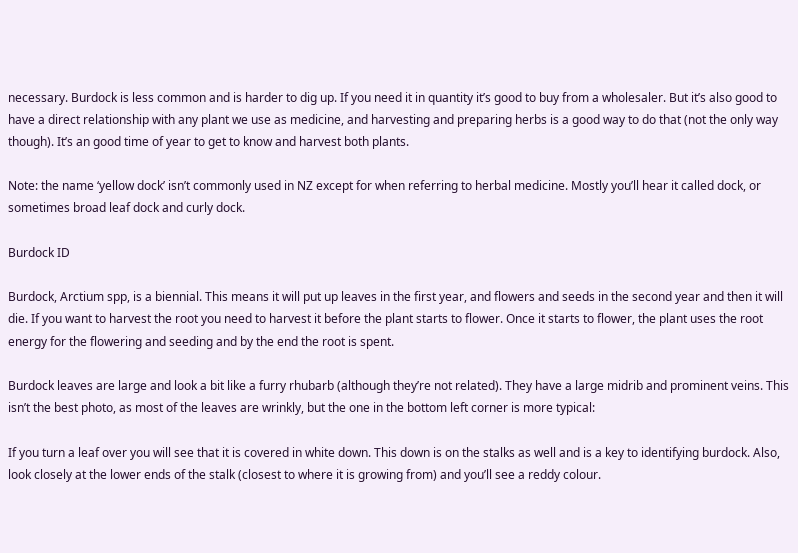necessary. Burdock is less common and is harder to dig up. If you need it in quantity it’s good to buy from a wholesaler. But it’s also good to have a direct relationship with any plant we use as medicine, and harvesting and preparing herbs is a good way to do that (not the only way though). It’s an good time of year to get to know and harvest both plants.

Note: the name ‘yellow dock’ isn’t commonly used in NZ except for when referring to herbal medicine. Mostly you’ll hear it called dock, or sometimes broad leaf dock and curly dock.

Burdock ID

Burdock, Arctium spp, is a biennial. This means it will put up leaves in the first year, and flowers and seeds in the second year and then it will die. If you want to harvest the root you need to harvest it before the plant starts to flower. Once it starts to flower, the plant uses the root energy for the flowering and seeding and by the end the root is spent.

Burdock leaves are large and look a bit like a furry rhubarb (although they’re not related). They have a large midrib and prominent veins. This isn’t the best photo, as most of the leaves are wrinkly, but the one in the bottom left corner is more typical:

If you turn a leaf over you will see that it is covered in white down. This down is on the stalks as well and is a key to identifying burdock. Also, look closely at the lower ends of the stalk (closest to where it is growing from) and you’ll see a reddy colour.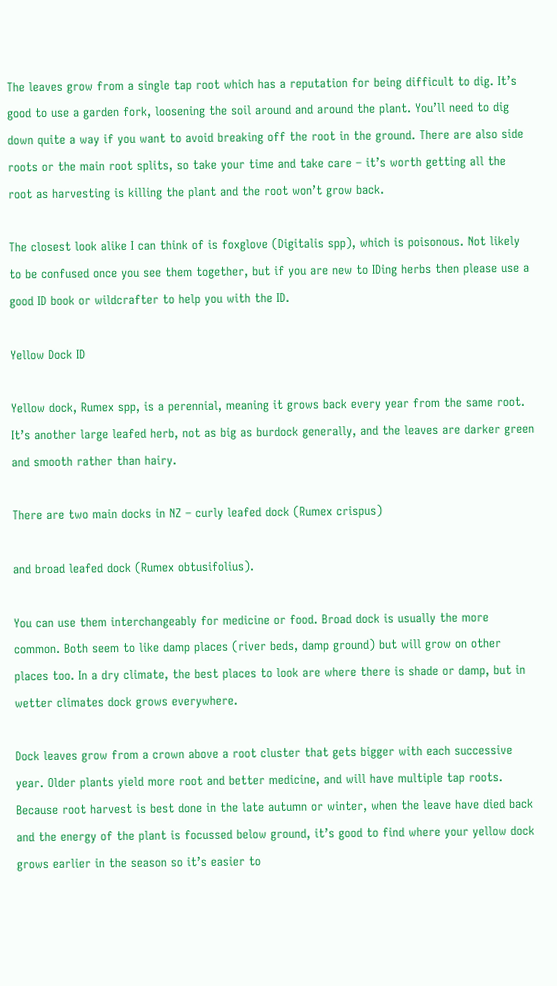The leaves grow from a single tap root which has a reputation for being difficult to dig. It’s good to use a garden fork, loosening the soil around and around the plant. You’ll need to dig down quite a way if you want to avoid breaking off the root in the ground. There are also side roots or the main root splits, so take your time and take care – it’s worth getting all the root as harvesting is killing the plant and the root won’t grow back.

The closest look alike I can think of is foxglove (Digitalis spp), which is poisonous. Not likely to be confused once you see them together, but if you are new to IDing herbs then please use a good ID book or wildcrafter to help you with the ID.

Yellow Dock ID

Yellow dock, Rumex spp, is a perennial, meaning it grows back every year from the same root. It’s another large leafed herb, not as big as burdock generally, and the leaves are darker green and smooth rather than hairy.

There are two main docks in NZ – curly leafed dock (Rumex crispus)

and broad leafed dock (Rumex obtusifolius).

You can use them interchangeably for medicine or food. Broad dock is usually the more common. Both seem to like damp places (river beds, damp ground) but will grow on other places too. In a dry climate, the best places to look are where there is shade or damp, but in wetter climates dock grows everywhere.

Dock leaves grow from a crown above a root cluster that gets bigger with each successive year. Older plants yield more root and better medicine, and will have multiple tap roots. Because root harvest is best done in the late autumn or winter, when the leave have died back and the energy of the plant is focussed below ground, it’s good to find where your yellow dock grows earlier in the season so it’s easier to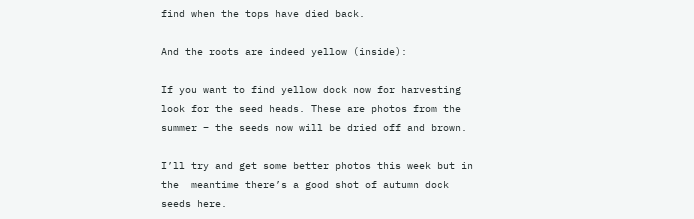find when the tops have died back.

And the roots are indeed yellow (inside):

If you want to find yellow dock now for harvesting look for the seed heads. These are photos from the summer – the seeds now will be dried off and brown.

I’ll try and get some better photos this week but in the  meantime there’s a good shot of autumn dock seeds here.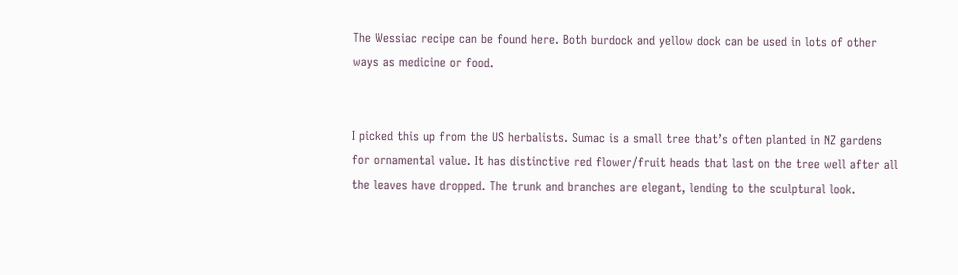The Wessiac recipe can be found here. Both burdock and yellow dock can be used in lots of other ways as medicine or food.


I picked this up from the US herbalists. Sumac is a small tree that’s often planted in NZ gardens for ornamental value. It has distinctive red flower/fruit heads that last on the tree well after all the leaves have dropped. The trunk and branches are elegant, lending to the sculptural look.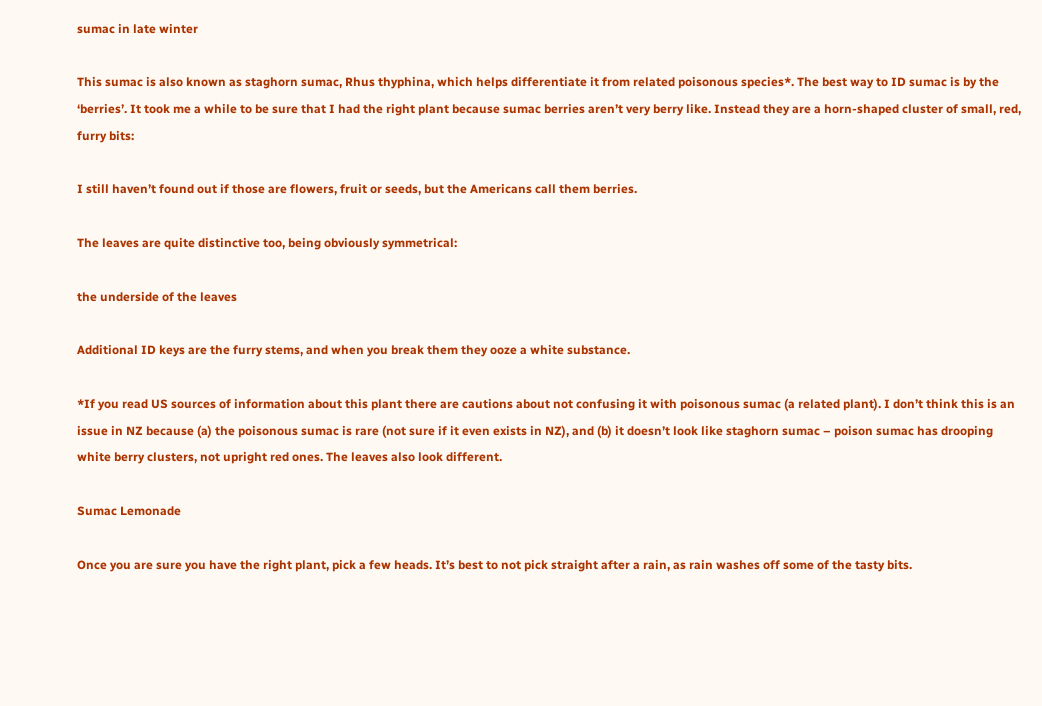sumac in late winter

This sumac is also known as staghorn sumac, Rhus thyphina, which helps differentiate it from related poisonous species*. The best way to ID sumac is by the ‘berries’. It took me a while to be sure that I had the right plant because sumac berries aren’t very berry like. Instead they are a horn-shaped cluster of small, red, furry bits:

I still haven’t found out if those are flowers, fruit or seeds, but the Americans call them berries.

The leaves are quite distinctive too, being obviously symmetrical:

the underside of the leaves

Additional ID keys are the furry stems, and when you break them they ooze a white substance.

*If you read US sources of information about this plant there are cautions about not confusing it with poisonous sumac (a related plant). I don’t think this is an issue in NZ because (a) the poisonous sumac is rare (not sure if it even exists in NZ), and (b) it doesn’t look like staghorn sumac – poison sumac has drooping white berry clusters, not upright red ones. The leaves also look different.

Sumac Lemonade

Once you are sure you have the right plant, pick a few heads. It’s best to not pick straight after a rain, as rain washes off some of the tasty bits.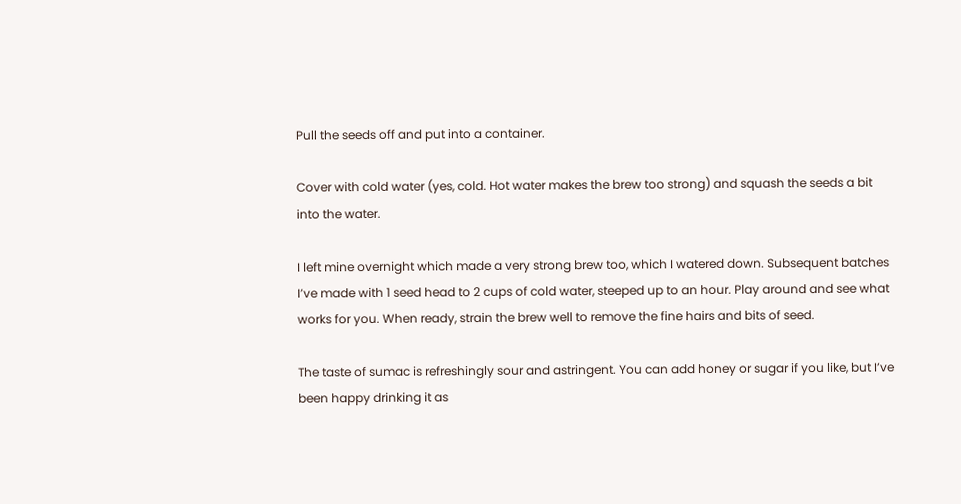Pull the seeds off and put into a container.

Cover with cold water (yes, cold. Hot water makes the brew too strong) and squash the seeds a bit into the water.

I left mine overnight which made a very strong brew too, which I watered down. Subsequent batches I’ve made with 1 seed head to 2 cups of cold water, steeped up to an hour. Play around and see what works for you. When ready, strain the brew well to remove the fine hairs and bits of seed.

The taste of sumac is refreshingly sour and astringent. You can add honey or sugar if you like, but I’ve been happy drinking it as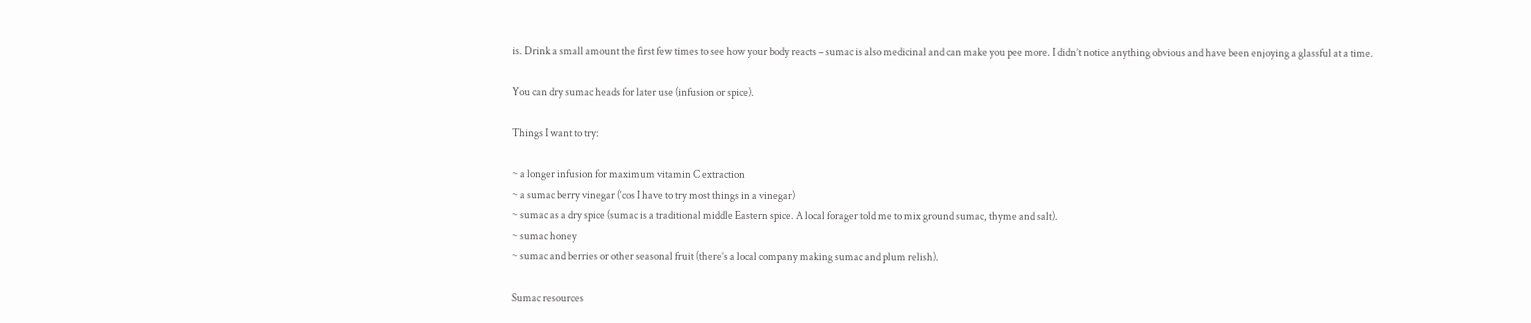is. Drink a small amount the first few times to see how your body reacts – sumac is also medicinal and can make you pee more. I didn’t notice anything obvious and have been enjoying a glassful at a time.

You can dry sumac heads for later use (infusion or spice).

Things I want to try:

~ a longer infusion for maximum vitamin C extraction
~ a sumac berry vinegar (‘cos I have to try most things in a vinegar)
~ sumac as a dry spice (sumac is a traditional middle Eastern spice. A local forager told me to mix ground sumac, thyme and salt).
~ sumac honey
~ sumac and berries or other seasonal fruit (there’s a local company making sumac and plum relish).

Sumac resources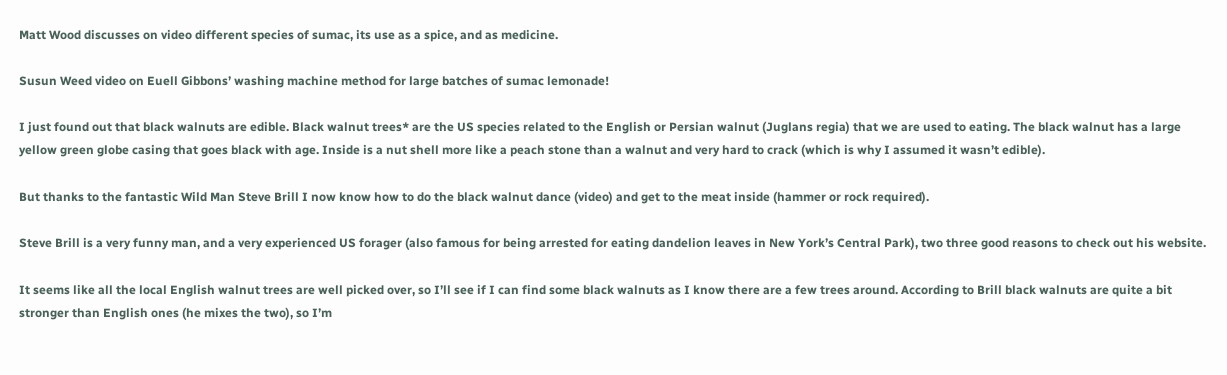Matt Wood discusses on video different species of sumac, its use as a spice, and as medicine.

Susun Weed video on Euell Gibbons’ washing machine method for large batches of sumac lemonade!

I just found out that black walnuts are edible. Black walnut trees* are the US species related to the English or Persian walnut (Juglans regia) that we are used to eating. The black walnut has a large yellow green globe casing that goes black with age. Inside is a nut shell more like a peach stone than a walnut and very hard to crack (which is why I assumed it wasn’t edible).

But thanks to the fantastic Wild Man Steve Brill I now know how to do the black walnut dance (video) and get to the meat inside (hammer or rock required).

Steve Brill is a very funny man, and a very experienced US forager (also famous for being arrested for eating dandelion leaves in New York’s Central Park), two three good reasons to check out his website.

It seems like all the local English walnut trees are well picked over, so I’ll see if I can find some black walnuts as I know there are a few trees around. According to Brill black walnuts are quite a bit stronger than English ones (he mixes the two), so I’m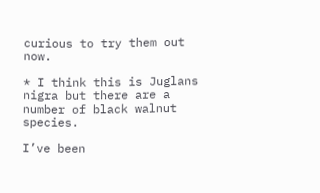curious to try them out now.

* I think this is Juglans nigra but there are a number of black walnut species.

I’ve been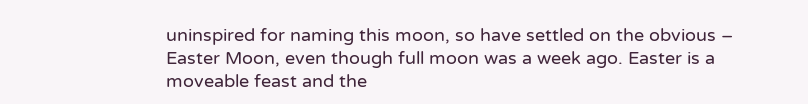uninspired for naming this moon, so have settled on the obvious – Easter Moon, even though full moon was a week ago. Easter is a moveable feast and the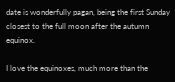date is wonderfully pagan, being the first Sunday closest to the full moon after the autumn equinox.

I love the equinoxes, much more than the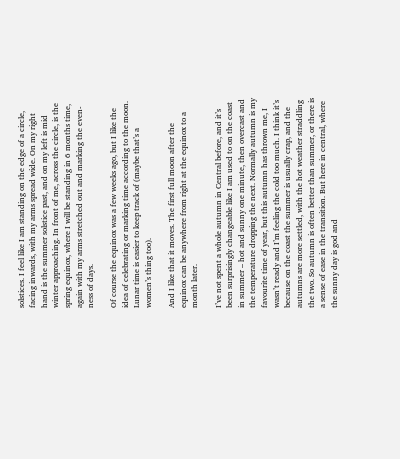solstices. I feel like I am standing on the edge of a circle, facing inwards, with my arms spread wide. On my right hand is the summer solstice past, and on my left is mid winter approaching. In front of me, across the circle, is the spring equinox, where I will be standing in 6 months time, again with my arms stretched out and marking the even-ness of days.

Of course the equinox was a few weeks ago, but I like the idea of celebrating or marking time according to the moon. Lunar time is easier to keep track of (maybe that’s a women’s thing too).

And I like that it moves. The first full moon after the equinox can be anywhere from right at the equinox to a month later.

I’ve not spent a whole autumn in Central before, and it’s been surprisingly changeable like I am used to on the coast in summer – hot and sunny one minute, then overcast and the temperature dropping the next. Normally autumn is my favourite time of year, but this autumn has thrown me, I wasn’t ready and I’m feeling the cold too much. I think it’s because on the coast the summer is usually crap, and the autumns are more settled, with the hot weather straddling the two. So autumn is often better than summer, or there is a sense of ease in the transition. But here in central, where the sunny day is god and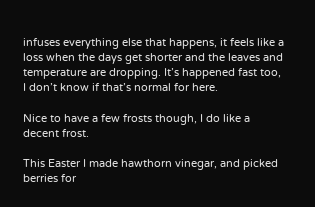infuses everything else that happens, it feels like a loss when the days get shorter and the leaves and temperature are dropping. It’s happened fast too, I don’t know if that’s normal for here.

Nice to have a few frosts though, I do like a decent frost.

This Easter I made hawthorn vinegar, and picked berries for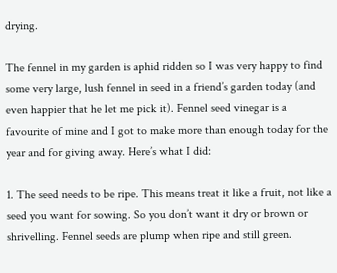drying.

The fennel in my garden is aphid ridden so I was very happy to find some very large, lush fennel in seed in a friend’s garden today (and even happier that he let me pick it). Fennel seed vinegar is a favourite of mine and I got to make more than enough today for the year and for giving away. Here’s what I did:

1. The seed needs to be ripe. This means treat it like a fruit, not like a seed you want for sowing. So you don’t want it dry or brown or shrivelling. Fennel seeds are plump when ripe and still green.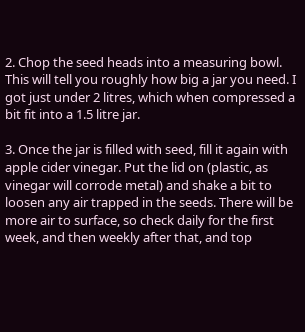2. Chop the seed heads into a measuring bowl. This will tell you roughly how big a jar you need. I got just under 2 litres, which when compressed a bit fit into a 1.5 litre jar.

3. Once the jar is filled with seed, fill it again with apple cider vinegar. Put the lid on (plastic, as vinegar will corrode metal) and shake a bit to loosen any air trapped in the seeds. There will be more air to surface, so check daily for the first week, and then weekly after that, and top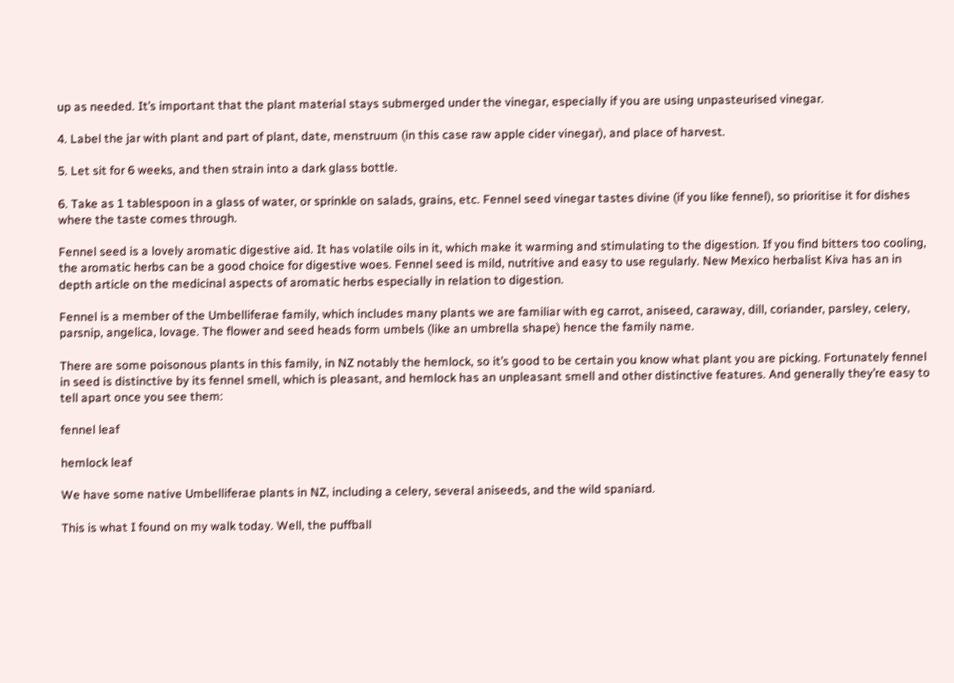up as needed. It’s important that the plant material stays submerged under the vinegar, especially if you are using unpasteurised vinegar.

4. Label the jar with plant and part of plant, date, menstruum (in this case raw apple cider vinegar), and place of harvest.

5. Let sit for 6 weeks, and then strain into a dark glass bottle.

6. Take as 1 tablespoon in a glass of water, or sprinkle on salads, grains, etc. Fennel seed vinegar tastes divine (if you like fennel), so prioritise it for dishes where the taste comes through.

Fennel seed is a lovely aromatic digestive aid. It has volatile oils in it, which make it warming and stimulating to the digestion. If you find bitters too cooling, the aromatic herbs can be a good choice for digestive woes. Fennel seed is mild, nutritive and easy to use regularly. New Mexico herbalist Kiva has an in depth article on the medicinal aspects of aromatic herbs especially in relation to digestion.

Fennel is a member of the Umbelliferae family, which includes many plants we are familiar with eg carrot, aniseed, caraway, dill, coriander, parsley, celery, parsnip, angelica, lovage. The flower and seed heads form umbels (like an umbrella shape) hence the family name.

There are some poisonous plants in this family, in NZ notably the hemlock, so it’s good to be certain you know what plant you are picking. Fortunately fennel in seed is distinctive by its fennel smell, which is pleasant, and hemlock has an unpleasant smell and other distinctive features. And generally they’re easy to tell apart once you see them:

fennel leaf

hemlock leaf

We have some native Umbelliferae plants in NZ, including a celery, several aniseeds, and the wild spaniard.

This is what I found on my walk today. Well, the puffball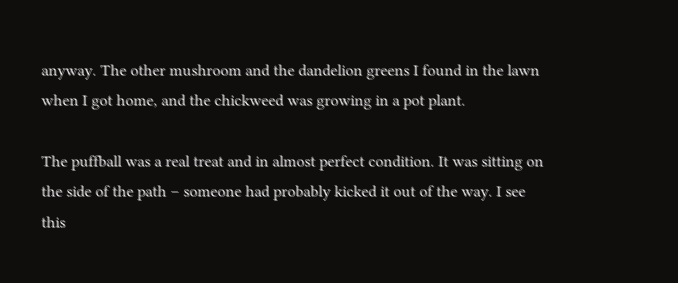anyway. The other mushroom and the dandelion greens I found in the lawn when I got home, and the chickweed was growing in a pot plant.

The puffball was a real treat and in almost perfect condition. It was sitting on the side of the path – someone had probably kicked it out of the way. I see this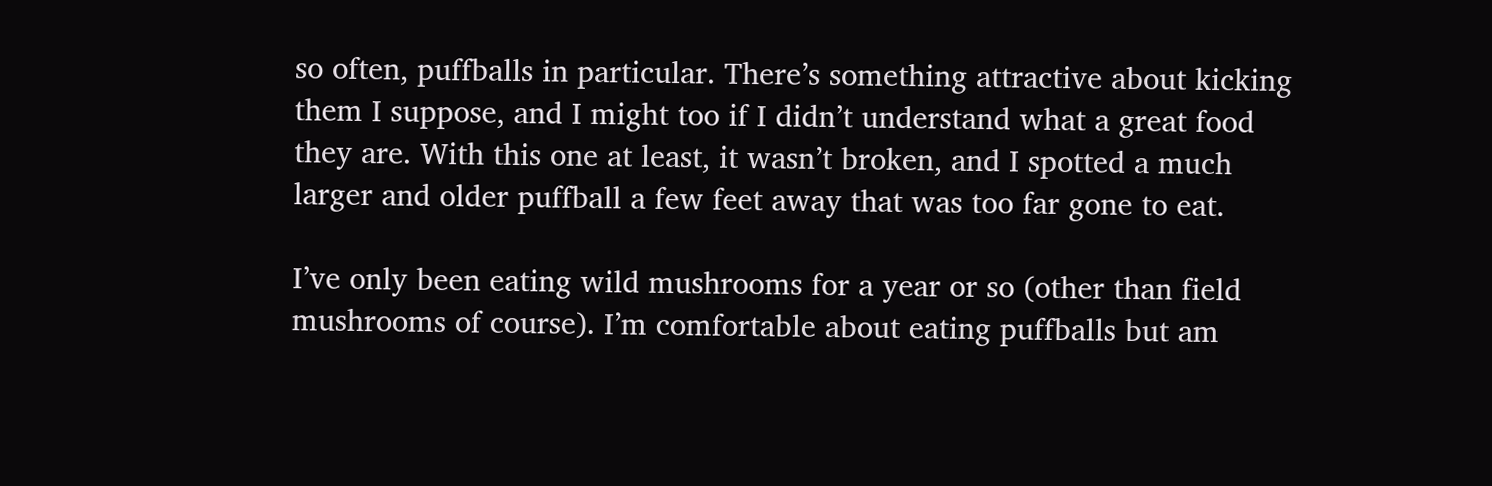so often, puffballs in particular. There’s something attractive about kicking them I suppose, and I might too if I didn’t understand what a great food they are. With this one at least, it wasn’t broken, and I spotted a much larger and older puffball a few feet away that was too far gone to eat.

I’ve only been eating wild mushrooms for a year or so (other than field mushrooms of course). I’m comfortable about eating puffballs but am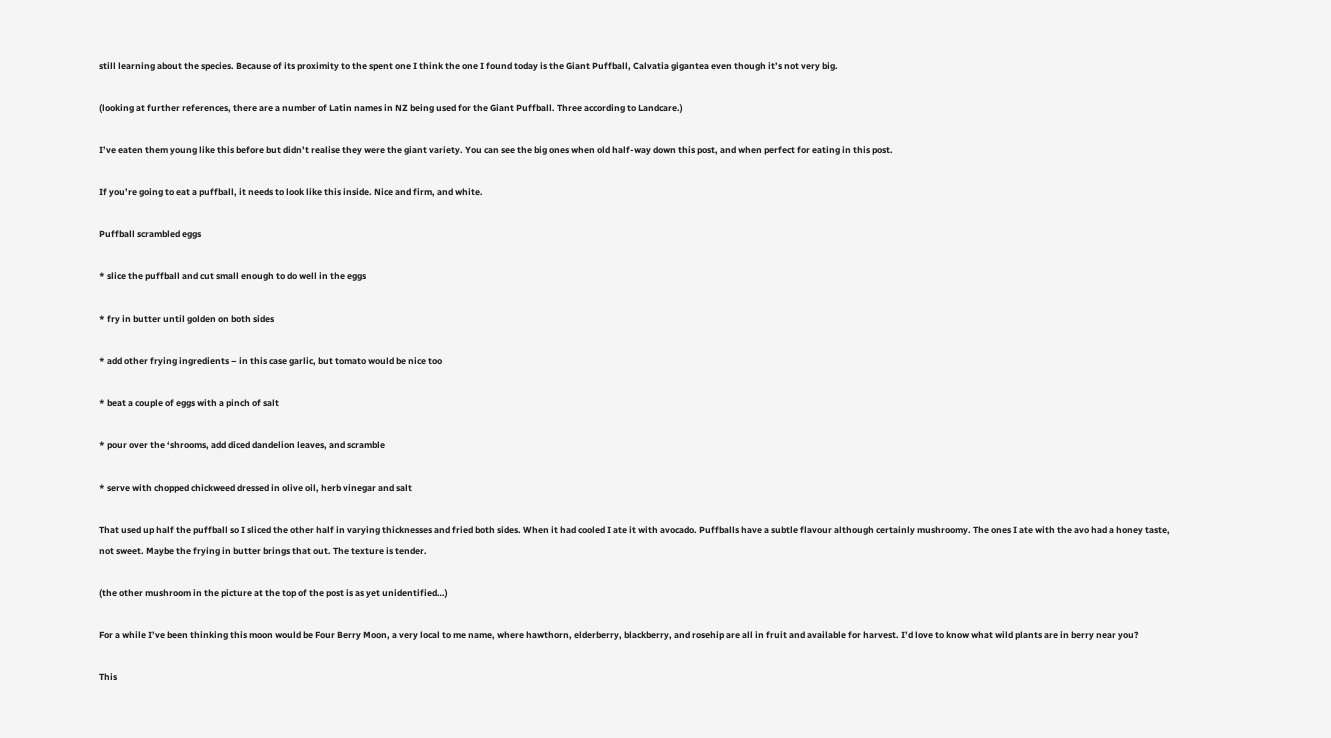still learning about the species. Because of its proximity to the spent one I think the one I found today is the Giant Puffball, Calvatia gigantea even though it’s not very big.

(looking at further references, there are a number of Latin names in NZ being used for the Giant Puffball. Three according to Landcare.)

I’ve eaten them young like this before but didn’t realise they were the giant variety. You can see the big ones when old half-way down this post, and when perfect for eating in this post.

If you’re going to eat a puffball, it needs to look like this inside. Nice and firm, and white.

Puffball scrambled eggs

* slice the puffball and cut small enough to do well in the eggs

* fry in butter until golden on both sides

* add other frying ingredients – in this case garlic, but tomato would be nice too

* beat a couple of eggs with a pinch of salt

* pour over the ‘shrooms, add diced dandelion leaves, and scramble

* serve with chopped chickweed dressed in olive oil, herb vinegar and salt

That used up half the puffball so I sliced the other half in varying thicknesses and fried both sides. When it had cooled I ate it with avocado. Puffballs have a subtle flavour although certainly mushroomy. The ones I ate with the avo had a honey taste, not sweet. Maybe the frying in butter brings that out. The texture is tender.

(the other mushroom in the picture at the top of the post is as yet unidentified…)

For a while I’ve been thinking this moon would be Four Berry Moon, a very local to me name, where hawthorn, elderberry, blackberry, and rosehip are all in fruit and available for harvest. I’d love to know what wild plants are in berry near you?

This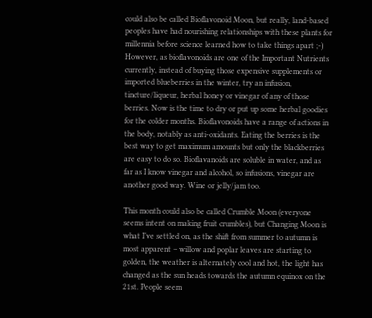could also be called Bioflavonoid Moon, but really, land-based peoples have had nourishing relationships with these plants for millennia before science learned how to take things apart ;-) However, as bioflavonoids are one of the Important Nutrients currently, instead of buying those expensive supplements or imported blueberries in the winter, try an infusion, tincture/liqueur, herbal honey or vinegar of any of those berries. Now is the time to dry or put up some herbal goodies for the colder months. Bioflavonoids have a range of actions in the body, notably as anti-oxidants. Eating the berries is the best way to get maximum amounts but only the blackberries are easy to do so. Bioflavanoids are soluble in water, and as far as I know vinegar and alcohol, so infusions, vinegar are another good way. Wine or jelly/jam too.

This month could also be called Crumble Moon (everyone seems intent on making fruit crumbles), but Changing Moon is what I’ve settled on, as the shift from summer to autumn is most apparent – willow and poplar leaves are starting to golden, the weather is alternately cool and hot, the light has changed as the sun heads towards the autumn equinox on the 21st. People seem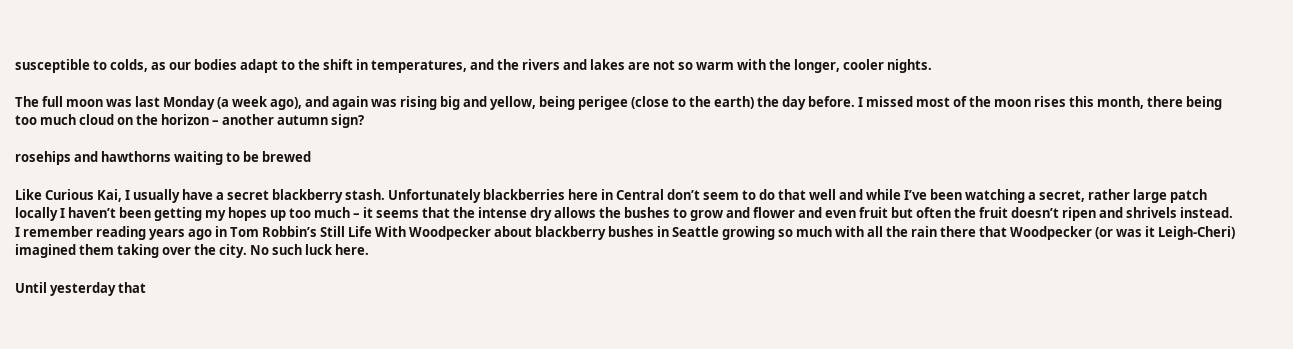susceptible to colds, as our bodies adapt to the shift in temperatures, and the rivers and lakes are not so warm with the longer, cooler nights.

The full moon was last Monday (a week ago), and again was rising big and yellow, being perigee (close to the earth) the day before. I missed most of the moon rises this month, there being too much cloud on the horizon – another autumn sign?

rosehips and hawthorns waiting to be brewed

Like Curious Kai, I usually have a secret blackberry stash. Unfortunately blackberries here in Central don’t seem to do that well and while I’ve been watching a secret, rather large patch locally I haven’t been getting my hopes up too much – it seems that the intense dry allows the bushes to grow and flower and even fruit but often the fruit doesn’t ripen and shrivels instead. I remember reading years ago in Tom Robbin’s Still Life With Woodpecker about blackberry bushes in Seattle growing so much with all the rain there that Woodpecker (or was it Leigh-Cheri) imagined them taking over the city. No such luck here.

Until yesterday that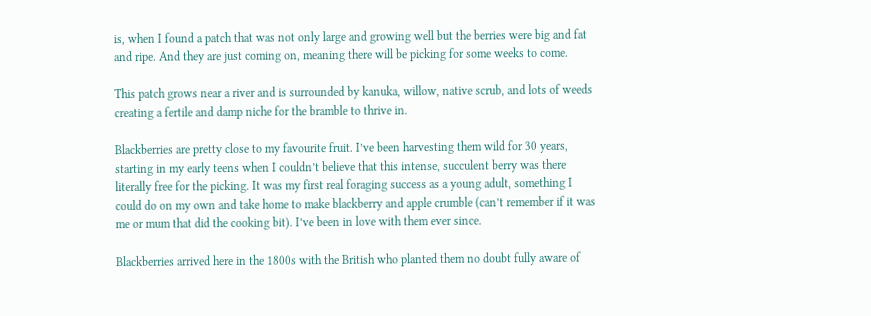is, when I found a patch that was not only large and growing well but the berries were big and fat and ripe. And they are just coming on, meaning there will be picking for some weeks to come.

This patch grows near a river and is surrounded by kanuka, willow, native scrub, and lots of weeds creating a fertile and damp niche for the bramble to thrive in.

Blackberries are pretty close to my favourite fruit. I’ve been harvesting them wild for 30 years, starting in my early teens when I couldn’t believe that this intense, succulent berry was there literally free for the picking. It was my first real foraging success as a young adult, something I could do on my own and take home to make blackberry and apple crumble (can’t remember if it was me or mum that did the cooking bit). I’ve been in love with them ever since.

Blackberries arrived here in the 1800s with the British who planted them no doubt fully aware of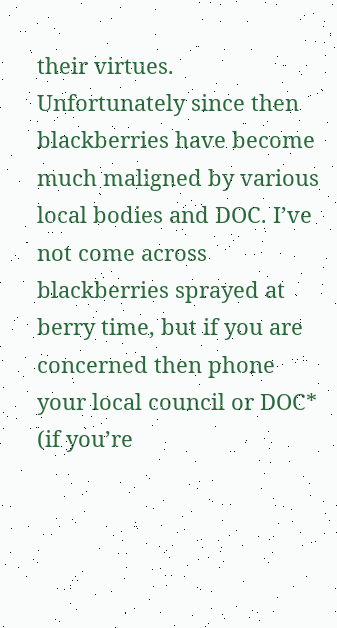their virtues. Unfortunately since then blackberries have become much maligned by various local bodies and DOC. I’ve not come across blackberries sprayed at berry time, but if you are concerned then phone your local council or DOC* (if you’re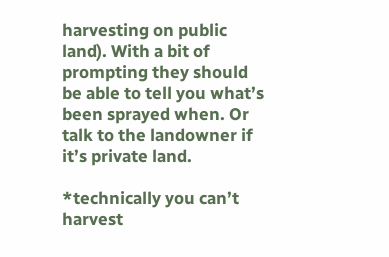harvesting on public land). With a bit of prompting they should be able to tell you what’s been sprayed when. Or talk to the landowner if it’s private land.

*technically you can’t harvest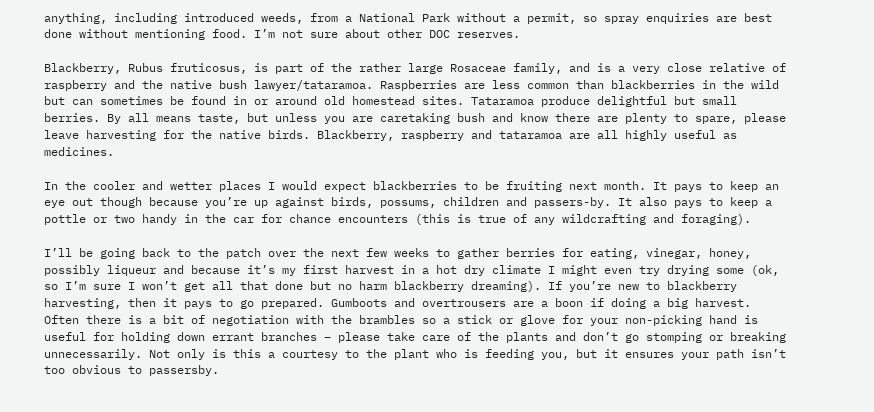anything, including introduced weeds, from a National Park without a permit, so spray enquiries are best done without mentioning food. I’m not sure about other DOC reserves.

Blackberry, Rubus fruticosus, is part of the rather large Rosaceae family, and is a very close relative of raspberry and the native bush lawyer/tataramoa. Raspberries are less common than blackberries in the wild but can sometimes be found in or around old homestead sites. Tataramoa produce delightful but small berries. By all means taste, but unless you are caretaking bush and know there are plenty to spare, please leave harvesting for the native birds. Blackberry, raspberry and tataramoa are all highly useful as medicines.

In the cooler and wetter places I would expect blackberries to be fruiting next month. It pays to keep an eye out though because you’re up against birds, possums, children and passers-by. It also pays to keep a pottle or two handy in the car for chance encounters (this is true of any wildcrafting and foraging).

I’ll be going back to the patch over the next few weeks to gather berries for eating, vinegar, honey, possibly liqueur and because it’s my first harvest in a hot dry climate I might even try drying some (ok, so I’m sure I won’t get all that done but no harm blackberry dreaming). If you’re new to blackberry harvesting, then it pays to go prepared. Gumboots and overtrousers are a boon if doing a big harvest. Often there is a bit of negotiation with the brambles so a stick or glove for your non-picking hand is useful for holding down errant branches – please take care of the plants and don’t go stomping or breaking unnecessarily. Not only is this a courtesy to the plant who is feeding you, but it ensures your path isn’t too obvious to passersby.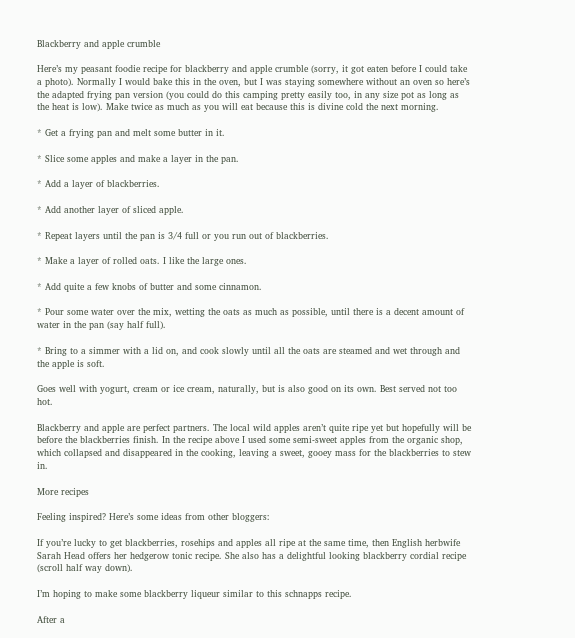Blackberry and apple crumble

Here’s my peasant foodie recipe for blackberry and apple crumble (sorry, it got eaten before I could take a photo). Normally I would bake this in the oven, but I was staying somewhere without an oven so here’s the adapted frying pan version (you could do this camping pretty easily too, in any size pot as long as the heat is low). Make twice as much as you will eat because this is divine cold the next morning.

* Get a frying pan and melt some butter in it.

* Slice some apples and make a layer in the pan.

* Add a layer of blackberries.

* Add another layer of sliced apple.

* Repeat layers until the pan is 3/4 full or you run out of blackberries.

* Make a layer of rolled oats. I like the large ones.

* Add quite a few knobs of butter and some cinnamon.

* Pour some water over the mix, wetting the oats as much as possible, until there is a decent amount of water in the pan (say half full).

* Bring to a simmer with a lid on, and cook slowly until all the oats are steamed and wet through and the apple is soft.

Goes well with yogurt, cream or ice cream, naturally, but is also good on its own. Best served not too hot.

Blackberry and apple are perfect partners. The local wild apples aren’t quite ripe yet but hopefully will be before the blackberries finish. In the recipe above I used some semi-sweet apples from the organic shop, which collapsed and disappeared in the cooking, leaving a sweet, gooey mass for the blackberries to stew in.

More recipes

Feeling inspired? Here’s some ideas from other bloggers:

If you’re lucky to get blackberries, rosehips and apples all ripe at the same time, then English herbwife Sarah Head offers her hedgerow tonic recipe. She also has a delightful looking blackberry cordial recipe (scroll half way down).

I’m hoping to make some blackberry liqueur similar to this schnapps recipe.

After a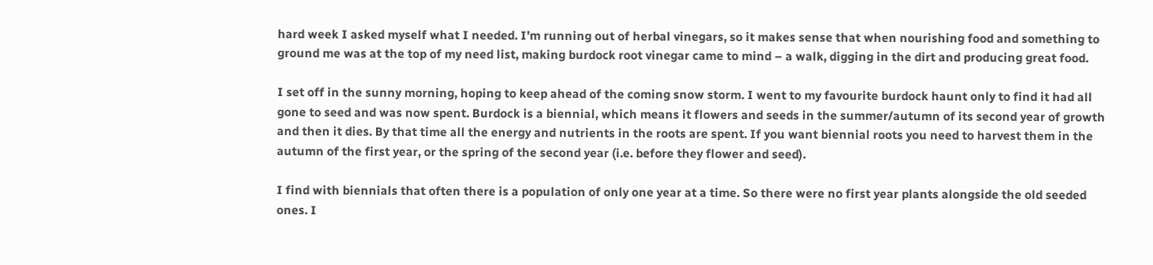hard week I asked myself what I needed. I’m running out of herbal vinegars, so it makes sense that when nourishing food and something to ground me was at the top of my need list, making burdock root vinegar came to mind – a walk, digging in the dirt and producing great food.

I set off in the sunny morning, hoping to keep ahead of the coming snow storm. I went to my favourite burdock haunt only to find it had all gone to seed and was now spent. Burdock is a biennial, which means it flowers and seeds in the summer/autumn of its second year of growth and then it dies. By that time all the energy and nutrients in the roots are spent. If you want biennial roots you need to harvest them in the autumn of the first year, or the spring of the second year (i.e. before they flower and seed).

I find with biennials that often there is a population of only one year at a time. So there were no first year plants alongside the old seeded ones. I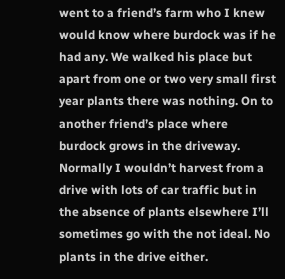went to a friend’s farm who I knew would know where burdock was if he had any. We walked his place but apart from one or two very small first year plants there was nothing. On to another friend’s place where burdock grows in the driveway. Normally I wouldn’t harvest from a drive with lots of car traffic but in the absence of plants elsewhere I’ll sometimes go with the not ideal. No plants in the drive either.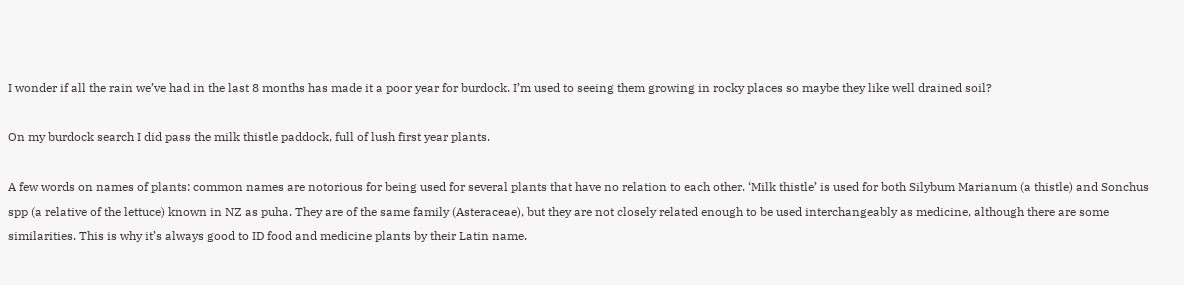I wonder if all the rain we’ve had in the last 8 months has made it a poor year for burdock. I’m used to seeing them growing in rocky places so maybe they like well drained soil?

On my burdock search I did pass the milk thistle paddock, full of lush first year plants.

A few words on names of plants: common names are notorious for being used for several plants that have no relation to each other. ‘Milk thistle’ is used for both Silybum Marianum (a thistle) and Sonchus spp (a relative of the lettuce) known in NZ as puha. They are of the same family (Asteraceae), but they are not closely related enough to be used interchangeably as medicine, although there are some similarities. This is why it’s always good to ID food and medicine plants by their Latin name.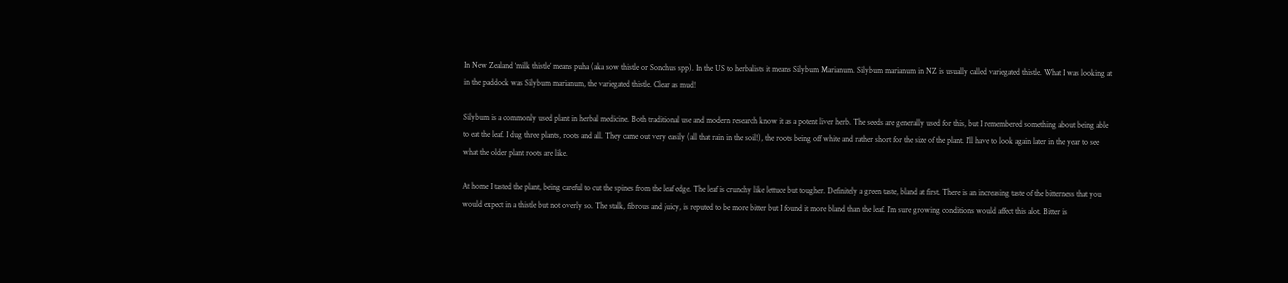In New Zealand ‘milk thistle’ means puha (aka sow thistle or Sonchus spp). In the US to herbalists it means Silybum Marianum. Silybum marianum in NZ is usually called variegated thistle. What I was looking at in the paddock was Silybum marianum, the variegated thistle. Clear as mud!

Silybum is a commonly used plant in herbal medicine. Both traditional use and modern research know it as a potent liver herb. The seeds are generally used for this, but I remembered something about being able to eat the leaf. I dug three plants, roots and all. They came out very easily (all that rain in the soil!), the roots being off white and rather short for the size of the plant. I’ll have to look again later in the year to see what the older plant roots are like.

At home I tasted the plant, being careful to cut the spines from the leaf edge. The leaf is crunchy like lettuce but tougher. Definitely a green taste, bland at first. There is an increasing taste of the bitterness that you would expect in a thistle but not overly so. The stalk, fibrous and juicy, is reputed to be more bitter but I found it more bland than the leaf. I’m sure growing conditions would affect this alot. Bitter is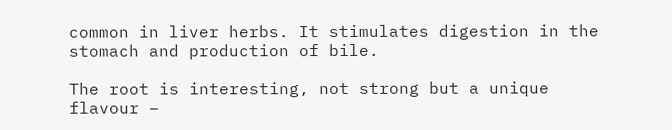common in liver herbs. It stimulates digestion in the stomach and production of bile.

The root is interesting, not strong but a unique flavour –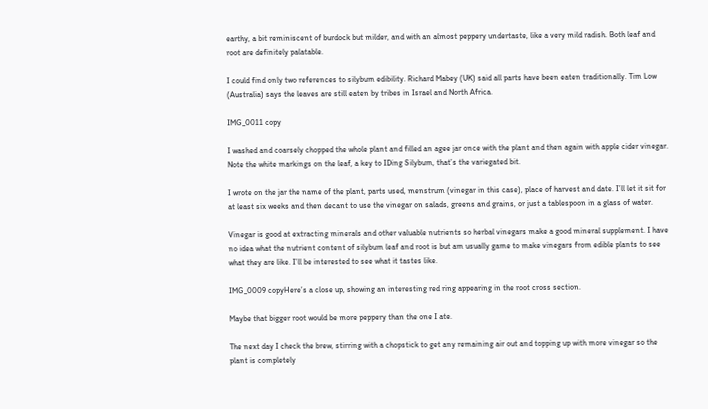earthy, a bit reminiscent of burdock but milder, and with an almost peppery undertaste, like a very mild radish. Both leaf and root are definitely palatable.

I could find only two references to silybum edibility. Richard Mabey (UK) said all parts have been eaten traditionally. Tim Low (Australia) says the leaves are still eaten by tribes in Israel and North Africa.

IMG_0011 copy

I washed and coarsely chopped the whole plant and filled an agee jar once with the plant and then again with apple cider vinegar. Note the white markings on the leaf, a key to IDing Silybum, that’s the variegated bit.

I wrote on the jar the name of the plant, parts used, menstrum (vinegar in this case), place of harvest and date. I’ll let it sit for at least six weeks and then decant to use the vinegar on salads, greens and grains, or just a tablespoon in a glass of water.

Vinegar is good at extracting minerals and other valuable nutrients so herbal vinegars make a good mineral supplement. I have no idea what the nutrient content of silybum leaf and root is but am usually game to make vinegars from edible plants to see what they are like. I’ll be interested to see what it tastes like.

IMG_0009 copyHere’s a close up, showing an interesting red ring appearing in the root cross section.

Maybe that bigger root would be more peppery than the one I ate.

The next day I check the brew, stirring with a chopstick to get any remaining air out and topping up with more vinegar so the plant is completely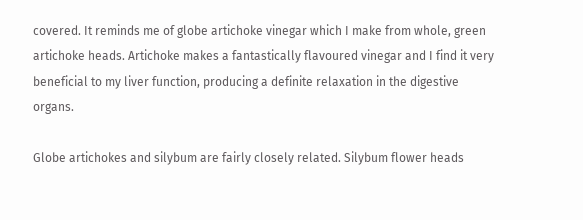covered. It reminds me of globe artichoke vinegar which I make from whole, green artichoke heads. Artichoke makes a fantastically flavoured vinegar and I find it very beneficial to my liver function, producing a definite relaxation in the digestive organs.

Globe artichokes and silybum are fairly closely related. Silybum flower heads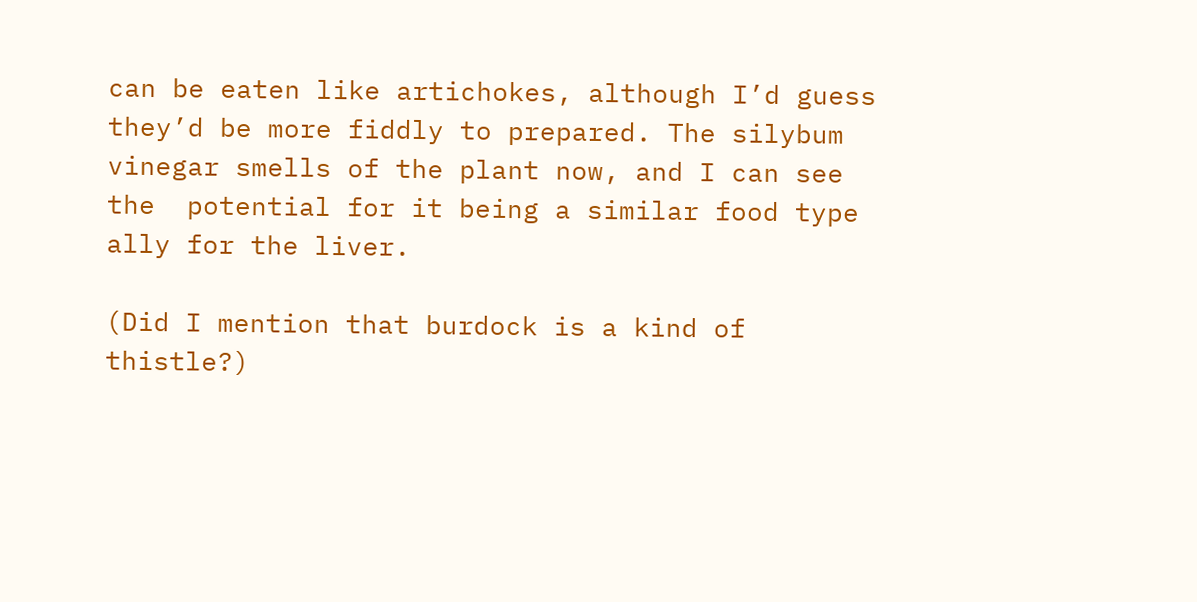can be eaten like artichokes, although I’d guess they’d be more fiddly to prepared. The silybum vinegar smells of the plant now, and I can see the  potential for it being a similar food type ally for the liver.

(Did I mention that burdock is a kind of thistle?)